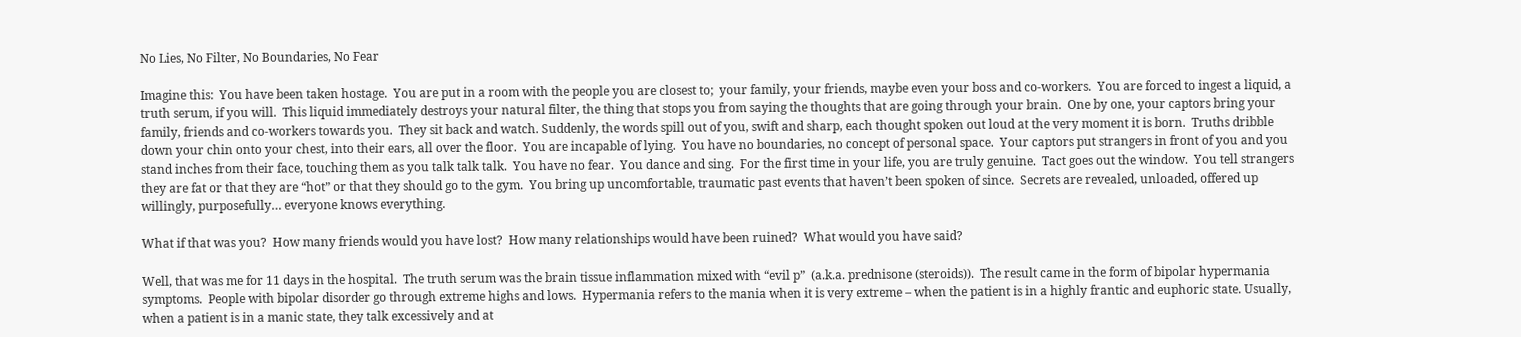No Lies, No Filter, No Boundaries, No Fear

Imagine this:  You have been taken hostage.  You are put in a room with the people you are closest to;  your family, your friends, maybe even your boss and co-workers.  You are forced to ingest a liquid, a truth serum, if you will.  This liquid immediately destroys your natural filter, the thing that stops you from saying the thoughts that are going through your brain.  One by one, your captors bring your family, friends and co-workers towards you.  They sit back and watch. Suddenly, the words spill out of you, swift and sharp, each thought spoken out loud at the very moment it is born.  Truths dribble down your chin onto your chest, into their ears, all over the floor.  You are incapable of lying.  You have no boundaries, no concept of personal space.  Your captors put strangers in front of you and you stand inches from their face, touching them as you talk talk talk.  You have no fear.  You dance and sing.  For the first time in your life, you are truly genuine.  Tact goes out the window.  You tell strangers they are fat or that they are “hot” or that they should go to the gym.  You bring up uncomfortable, traumatic past events that haven’t been spoken of since.  Secrets are revealed, unloaded, offered up willingly, purposefully… everyone knows everything.

What if that was you?  How many friends would you have lost?  How many relationships would have been ruined?  What would you have said?

Well, that was me for 11 days in the hospital.  The truth serum was the brain tissue inflammation mixed with “evil p”  (a.k.a. prednisone (steroids)).  The result came in the form of bipolar hypermania symptoms.  People with bipolar disorder go through extreme highs and lows.  Hypermania refers to the mania when it is very extreme – when the patient is in a highly frantic and euphoric state. Usually, when a patient is in a manic state, they talk excessively and at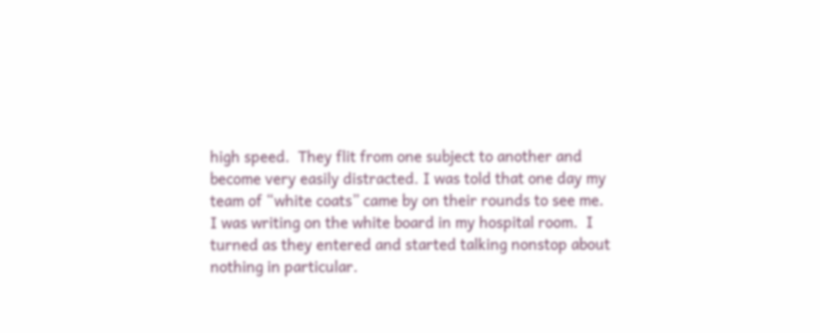high speed.  They flit from one subject to another and become very easily distracted. I was told that one day my team of “white coats” came by on their rounds to see me.  I was writing on the white board in my hospital room.  I turned as they entered and started talking nonstop about nothing in particular.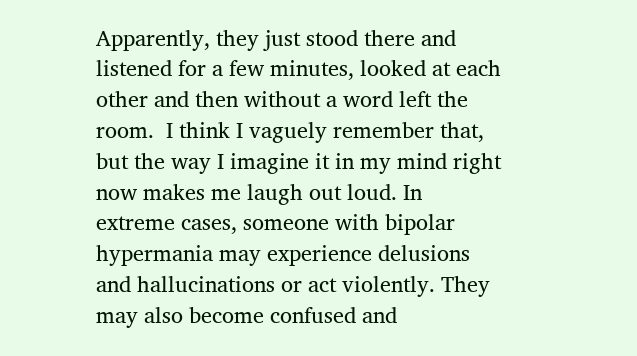Apparently, they just stood there and listened for a few minutes, looked at each other and then without a word left the room.  I think I vaguely remember that, but the way I imagine it in my mind right now makes me laugh out loud. In extreme cases, someone with bipolar hypermania may experience delusions and hallucinations or act violently. They may also become confused and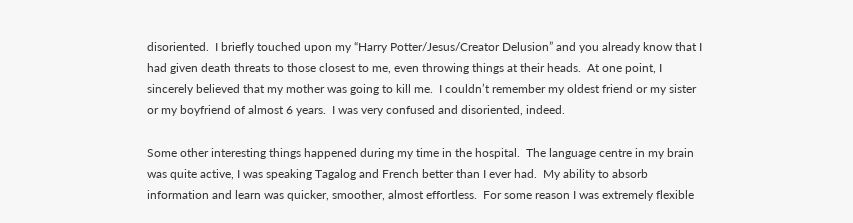disoriented.  I briefly touched upon my “Harry Potter/Jesus/Creator Delusion” and you already know that I had given death threats to those closest to me, even throwing things at their heads.  At one point, I sincerely believed that my mother was going to kill me.  I couldn’t remember my oldest friend or my sister or my boyfriend of almost 6 years.  I was very confused and disoriented, indeed.

Some other interesting things happened during my time in the hospital.  The language centre in my brain was quite active, I was speaking Tagalog and French better than I ever had.  My ability to absorb information and learn was quicker, smoother, almost effortless.  For some reason I was extremely flexible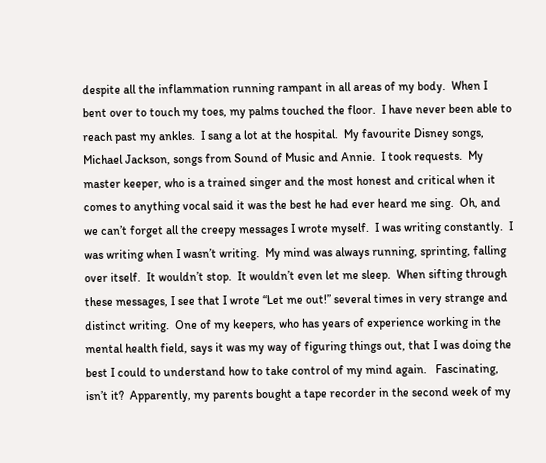despite all the inflammation running rampant in all areas of my body.  When I bent over to touch my toes, my palms touched the floor.  I have never been able to reach past my ankles.  I sang a lot at the hospital.  My favourite Disney songs, Michael Jackson, songs from Sound of Music and Annie.  I took requests.  My master keeper, who is a trained singer and the most honest and critical when it comes to anything vocal said it was the best he had ever heard me sing.  Oh, and we can’t forget all the creepy messages I wrote myself.  I was writing constantly.  I was writing when I wasn’t writing.  My mind was always running, sprinting, falling over itself.  It wouldn’t stop.  It wouldn’t even let me sleep.  When sifting through these messages, I see that I wrote “Let me out!” several times in very strange and distinct writing.  One of my keepers, who has years of experience working in the mental health field, says it was my way of figuring things out, that I was doing the best I could to understand how to take control of my mind again.   Fascinating, isn’t it?  Apparently, my parents bought a tape recorder in the second week of my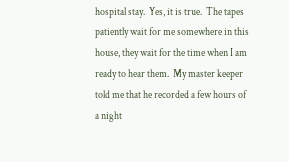hospital stay.  Yes, it is true.  The tapes patiently wait for me somewhere in this house, they wait for the time when I am ready to hear them.  My master keeper told me that he recorded a few hours of a night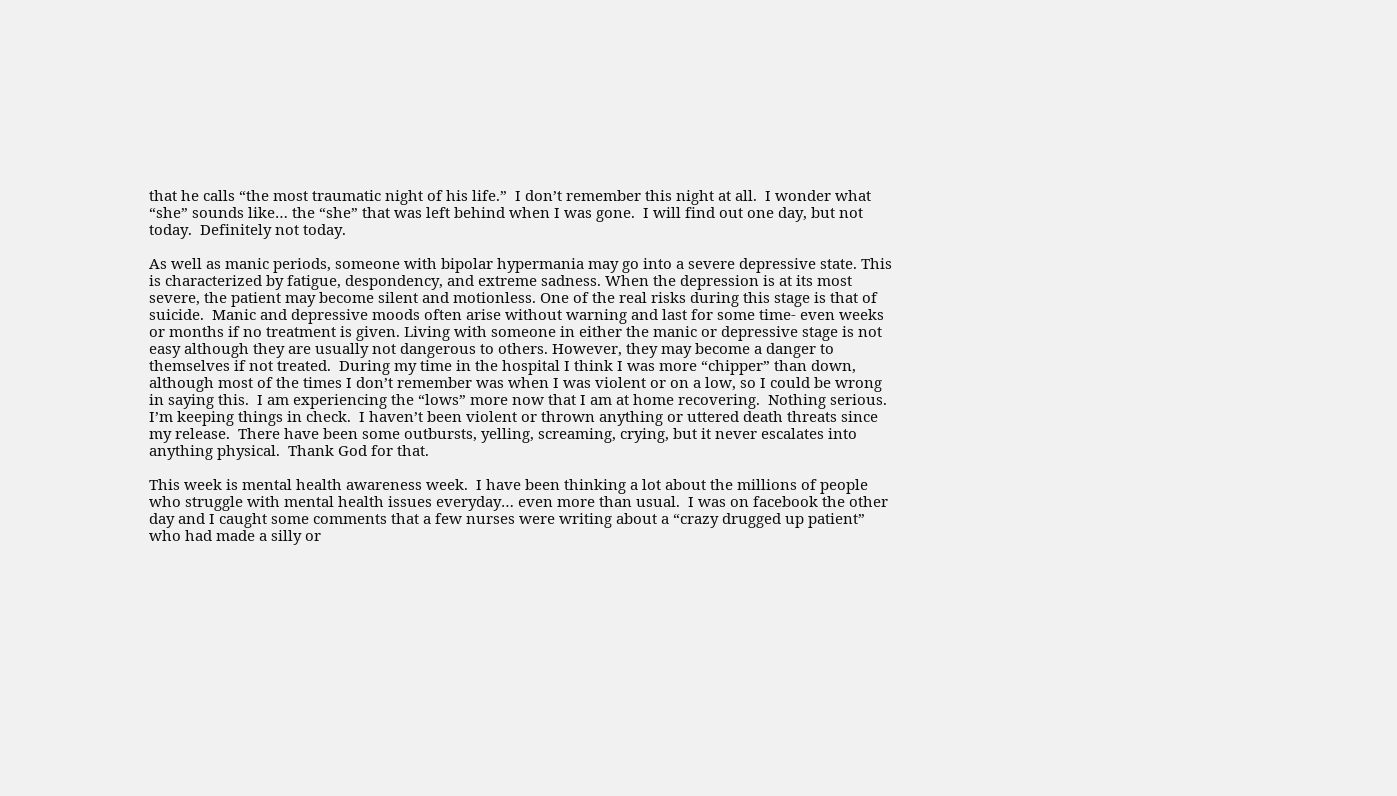that he calls “the most traumatic night of his life.”  I don’t remember this night at all.  I wonder what “she” sounds like… the “she” that was left behind when I was gone.  I will find out one day, but not today.  Definitely not today.

As well as manic periods, someone with bipolar hypermania may go into a severe depressive state. This is characterized by fatigue, despondency, and extreme sadness. When the depression is at its most severe, the patient may become silent and motionless. One of the real risks during this stage is that of suicide.  Manic and depressive moods often arise without warning and last for some time- even weeks or months if no treatment is given. Living with someone in either the manic or depressive stage is not easy although they are usually not dangerous to others. However, they may become a danger to themselves if not treated.  During my time in the hospital I think I was more “chipper” than down, although most of the times I don’t remember was when I was violent or on a low, so I could be wrong in saying this.  I am experiencing the “lows” more now that I am at home recovering.  Nothing serious.  I’m keeping things in check.  I haven’t been violent or thrown anything or uttered death threats since my release.  There have been some outbursts, yelling, screaming, crying, but it never escalates into anything physical.  Thank God for that.

This week is mental health awareness week.  I have been thinking a lot about the millions of people who struggle with mental health issues everyday… even more than usual.  I was on facebook the other day and I caught some comments that a few nurses were writing about a “crazy drugged up patient” who had made a silly or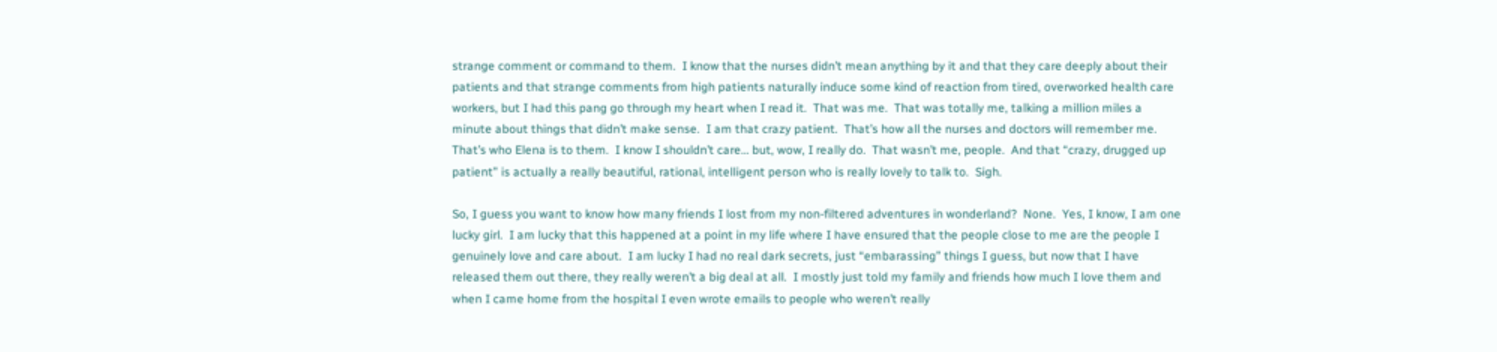strange comment or command to them.  I know that the nurses didn’t mean anything by it and that they care deeply about their patients and that strange comments from high patients naturally induce some kind of reaction from tired, overworked health care workers, but I had this pang go through my heart when I read it.  That was me.  That was totally me, talking a million miles a minute about things that didn’t make sense.  I am that crazy patient.  That’s how all the nurses and doctors will remember me.  That’s who Elena is to them.  I know I shouldn’t care… but, wow, I really do.  That wasn’t me, people.  And that “crazy, drugged up patient” is actually a really beautiful, rational, intelligent person who is really lovely to talk to.  Sigh.

So, I guess you want to know how many friends I lost from my non-filtered adventures in wonderland?  None.  Yes, I know, I am one lucky girl.  I am lucky that this happened at a point in my life where I have ensured that the people close to me are the people I genuinely love and care about.  I am lucky I had no real dark secrets, just “embarassing” things I guess, but now that I have released them out there, they really weren’t a big deal at all.  I mostly just told my family and friends how much I love them and when I came home from the hospital I even wrote emails to people who weren’t really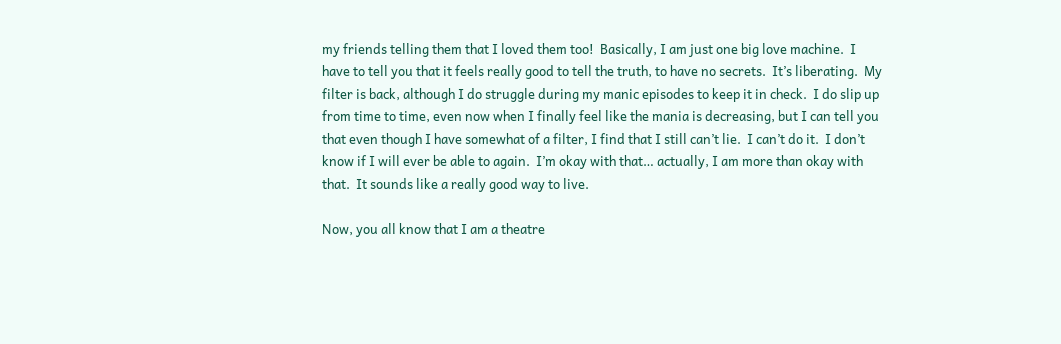my friends telling them that I loved them too!  Basically, I am just one big love machine.  I have to tell you that it feels really good to tell the truth, to have no secrets.  It’s liberating.  My filter is back, although I do struggle during my manic episodes to keep it in check.  I do slip up from time to time, even now when I finally feel like the mania is decreasing, but I can tell you that even though I have somewhat of a filter, I find that I still can’t lie.  I can’t do it.  I don’t know if I will ever be able to again.  I’m okay with that… actually, I am more than okay with that.  It sounds like a really good way to live.

Now, you all know that I am a theatre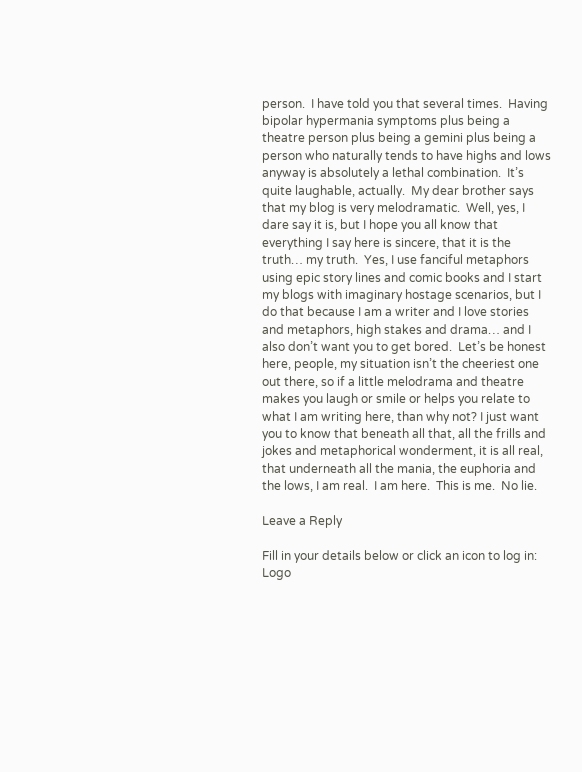person.  I have told you that several times.  Having bipolar hypermania symptoms plus being a theatre person plus being a gemini plus being a person who naturally tends to have highs and lows anyway is absolutely a lethal combination.  It’s quite laughable, actually.  My dear brother says that my blog is very melodramatic.  Well, yes, I dare say it is, but I hope you all know that everything I say here is sincere, that it is the truth… my truth.  Yes, I use fanciful metaphors using epic story lines and comic books and I start my blogs with imaginary hostage scenarios, but I do that because I am a writer and I love stories and metaphors, high stakes and drama… and I also don’t want you to get bored.  Let’s be honest here, people, my situation isn’t the cheeriest one out there, so if a little melodrama and theatre makes you laugh or smile or helps you relate to what I am writing here, than why not? I just want you to know that beneath all that, all the frills and jokes and metaphorical wonderment, it is all real, that underneath all the mania, the euphoria and the lows, I am real.  I am here.  This is me.  No lie.

Leave a Reply

Fill in your details below or click an icon to log in: Logo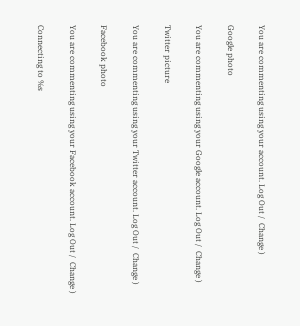You are commenting using your account. Log Out /  Change )

Google photo

You are commenting using your Google account. Log Out /  Change )

Twitter picture

You are commenting using your Twitter account. Log Out /  Change )

Facebook photo

You are commenting using your Facebook account. Log Out /  Change )

Connecting to %s